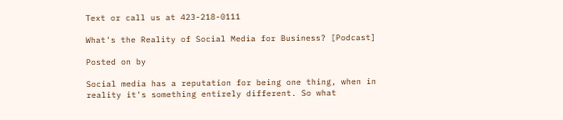Text or call us at 423-218-0111

What's the Reality of Social Media for Business? [Podcast]

Posted on by

Social media has a reputation for being one thing, when in reality it's something entirely different. So what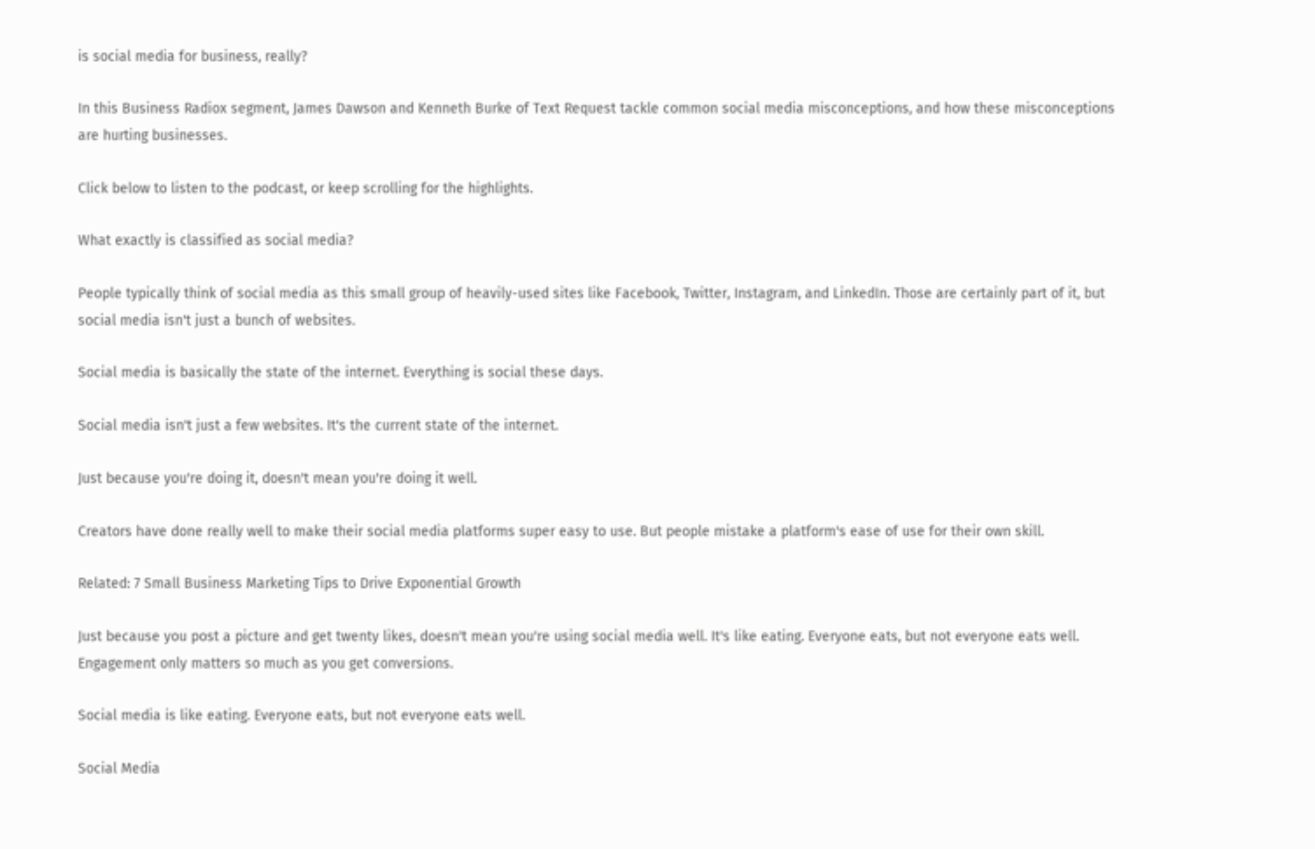is social media for business, really?

In this Business Radiox segment, James Dawson and Kenneth Burke of Text Request tackle common social media misconceptions, and how these misconceptions are hurting businesses.

Click below to listen to the podcast, or keep scrolling for the highlights.

What exactly is classified as social media?

People typically think of social media as this small group of heavily-used sites like Facebook, Twitter, Instagram, and LinkedIn. Those are certainly part of it, but social media isn't just a bunch of websites.

Social media is basically the state of the internet. Everything is social these days.

Social media isn't just a few websites. It's the current state of the internet.

Just because you're doing it, doesn't mean you're doing it well.

Creators have done really well to make their social media platforms super easy to use. But people mistake a platform's ease of use for their own skill.

Related: 7 Small Business Marketing Tips to Drive Exponential Growth

Just because you post a picture and get twenty likes, doesn't mean you're using social media well. It's like eating. Everyone eats, but not everyone eats well. Engagement only matters so much as you get conversions.

Social media is like eating. Everyone eats, but not everyone eats well.

Social Media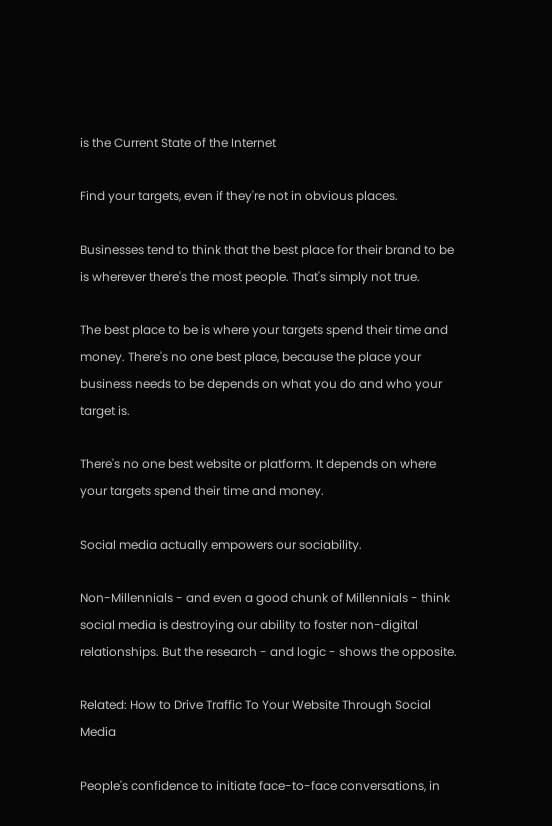is the Current State of the Internet

Find your targets, even if they're not in obvious places.

Businesses tend to think that the best place for their brand to be is wherever there's the most people. That's simply not true.

The best place to be is where your targets spend their time and money. There's no one best place, because the place your business needs to be depends on what you do and who your target is.

There's no one best website or platform. It depends on where your targets spend their time and money.

Social media actually empowers our sociability.

Non-Millennials - and even a good chunk of Millennials - think social media is destroying our ability to foster non-digital relationships. But the research - and logic - shows the opposite.

Related: How to Drive Traffic To Your Website Through Social Media

People's confidence to initiate face-to-face conversations, in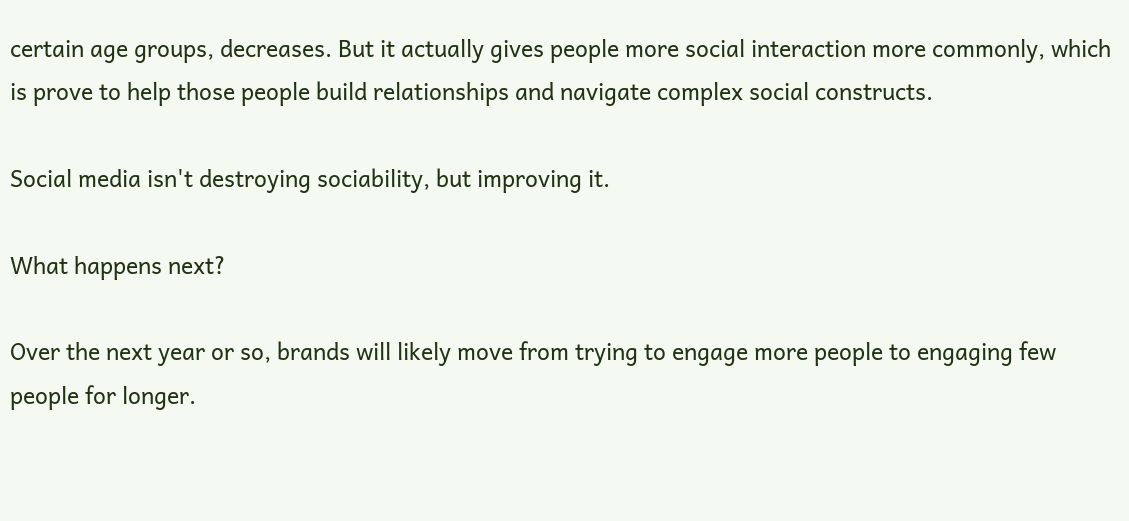certain age groups, decreases. But it actually gives people more social interaction more commonly, which is prove to help those people build relationships and navigate complex social constructs.

Social media isn't destroying sociability, but improving it.

What happens next?

Over the next year or so, brands will likely move from trying to engage more people to engaging few people for longer.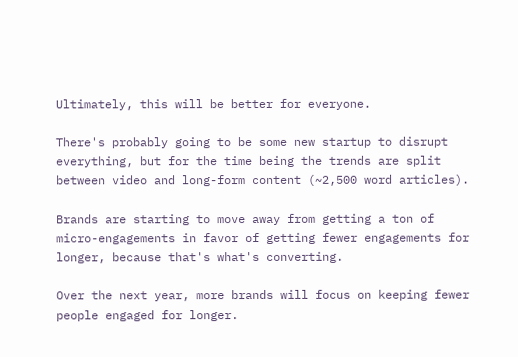Ultimately, this will be better for everyone.

There's probably going to be some new startup to disrupt everything, but for the time being the trends are split between video and long-form content (~2,500 word articles).

Brands are starting to move away from getting a ton of micro-engagements in favor of getting fewer engagements for longer, because that's what's converting.

Over the next year, more brands will focus on keeping fewer people engaged for longer.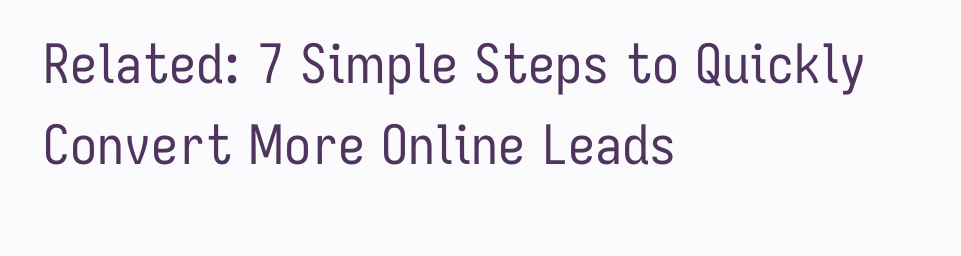Related: 7 Simple Steps to Quickly Convert More Online Leads